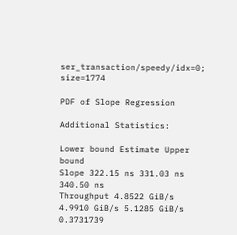ser_transaction/speedy/idx=0; size=1774

PDF of Slope Regression

Additional Statistics:

Lower bound Estimate Upper bound
Slope 322.15 ns 331.03 ns 340.50 ns
Throughput 4.8522 GiB/s 4.9910 GiB/s 5.1285 GiB/s
0.3731739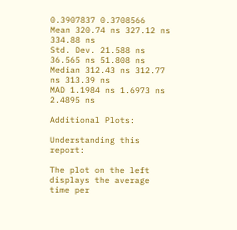0.3907837 0.3708566
Mean 320.74 ns 327.12 ns 334.88 ns
Std. Dev. 21.588 ns 36.565 ns 51.808 ns
Median 312.43 ns 312.77 ns 313.39 ns
MAD 1.1984 ns 1.6973 ns 2.4895 ns

Additional Plots:

Understanding this report:

The plot on the left displays the average time per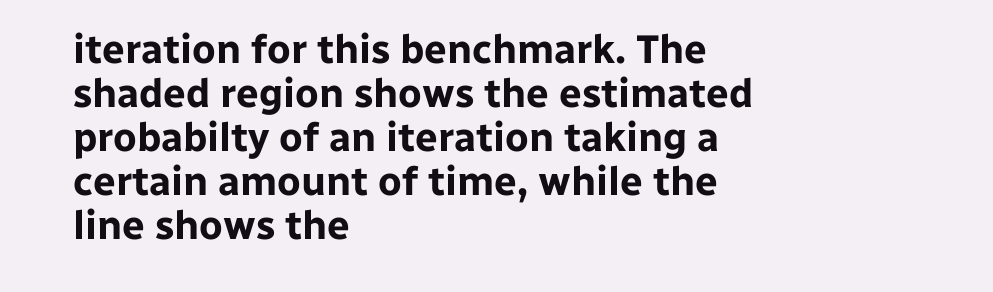iteration for this benchmark. The shaded region shows the estimated probabilty of an iteration taking a certain amount of time, while the line shows the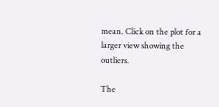mean. Click on the plot for a larger view showing the outliers.

The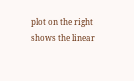plot on the right shows the linear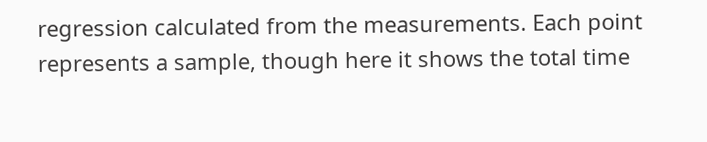regression calculated from the measurements. Each point represents a sample, though here it shows the total time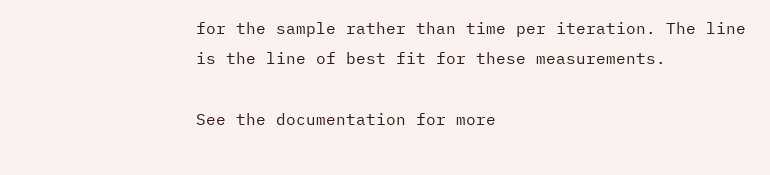for the sample rather than time per iteration. The line is the line of best fit for these measurements.

See the documentation for more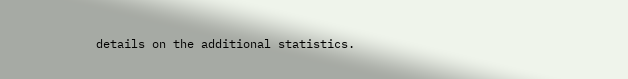details on the additional statistics.